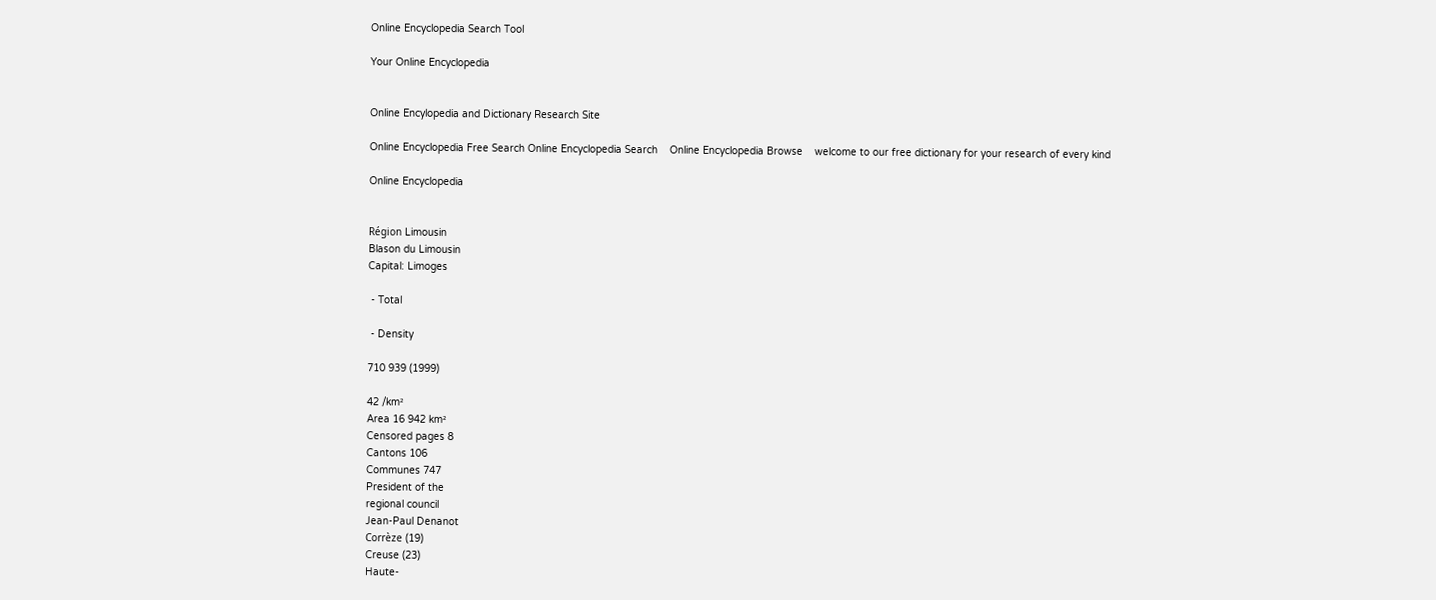Online Encyclopedia Search Tool

Your Online Encyclopedia


Online Encylopedia and Dictionary Research Site

Online Encyclopedia Free Search Online Encyclopedia Search    Online Encyclopedia Browse    welcome to our free dictionary for your research of every kind

Online Encyclopedia


Région Limousin
Blason du Limousin
Capital: Limoges

 - Total

 - Density

710 939 (1999)

42 /km²
Area 16 942 km²
Censored pages 8
Cantons 106
Communes 747
President of the
regional council
Jean-Paul Denanot
Corrèze (19)
Creuse (23)
Haute-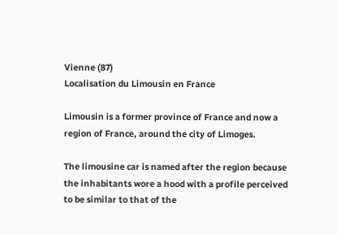Vienne (87)
Localisation du Limousin en France

Limousin is a former province of France and now a region of France, around the city of Limoges.

The limousine car is named after the region because the inhabitants wore a hood with a profile perceived to be similar to that of the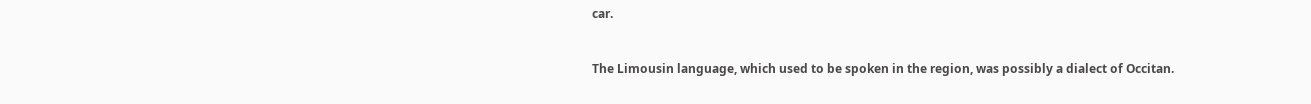car.


The Limousin language, which used to be spoken in the region, was possibly a dialect of Occitan.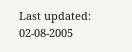Last updated: 02-08-2005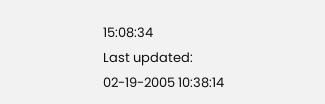15:08:34
Last updated: 02-19-2005 10:38:14